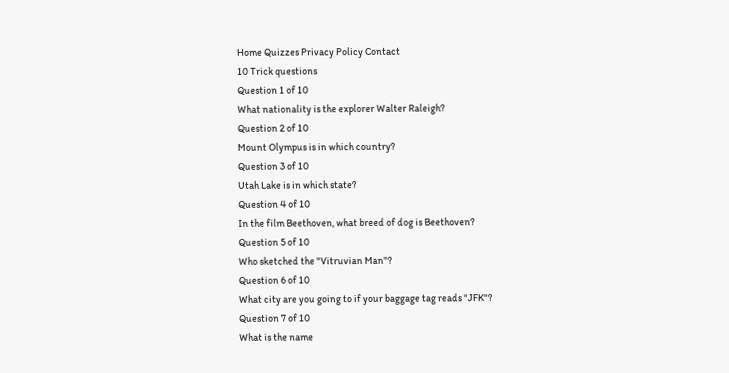Home Quizzes Privacy Policy Contact
10 Trick questions
Question 1 of 10
What nationality is the explorer Walter Raleigh?
Question 2 of 10
Mount Olympus is in which country?
Question 3 of 10
Utah Lake is in which state?
Question 4 of 10
In the film Beethoven, what breed of dog is Beethoven?
Question 5 of 10
Who sketched the "Vitruvian Man"?
Question 6 of 10
What city are you going to if your baggage tag reads "JFK"?
Question 7 of 10
What is the name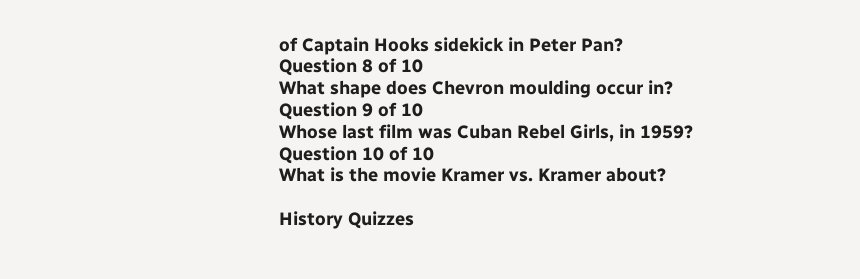of Captain Hooks sidekick in Peter Pan?
Question 8 of 10
What shape does Chevron moulding occur in?
Question 9 of 10
Whose last film was Cuban Rebel Girls, in 1959?
Question 10 of 10
What is the movie Kramer vs. Kramer about?

History Quizzes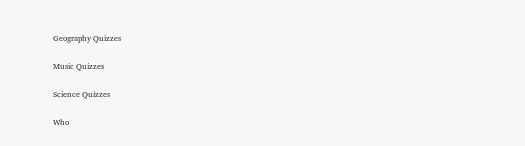Geography Quizzes

Music Quizzes

Science Quizzes

Who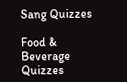Sang Quizzes

Food & Beverage Quizzes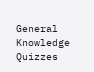General Knowledge Quizzes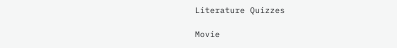Literature Quizzes

Movie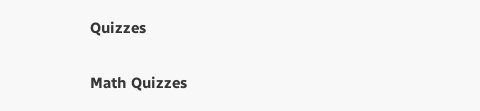Quizzes

Math Quizzes